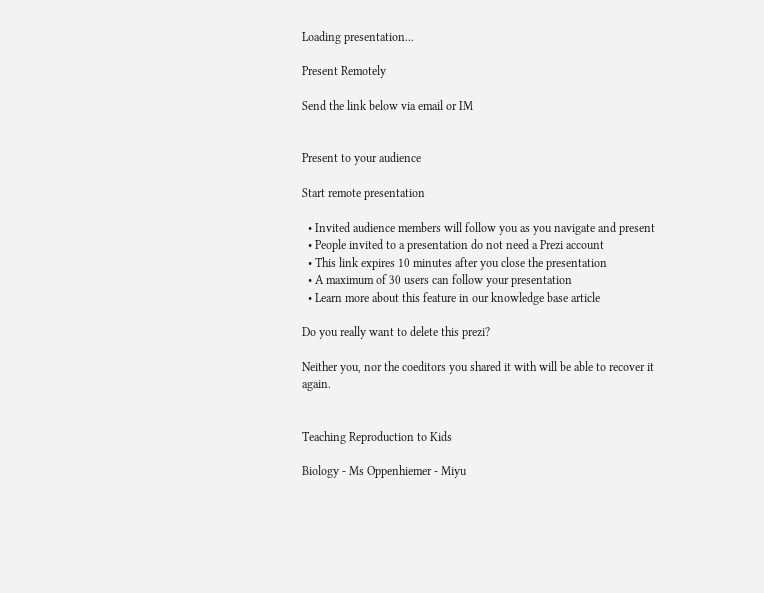Loading presentation...

Present Remotely

Send the link below via email or IM


Present to your audience

Start remote presentation

  • Invited audience members will follow you as you navigate and present
  • People invited to a presentation do not need a Prezi account
  • This link expires 10 minutes after you close the presentation
  • A maximum of 30 users can follow your presentation
  • Learn more about this feature in our knowledge base article

Do you really want to delete this prezi?

Neither you, nor the coeditors you shared it with will be able to recover it again.


Teaching Reproduction to Kids

Biology - Ms Oppenhiemer - Miyu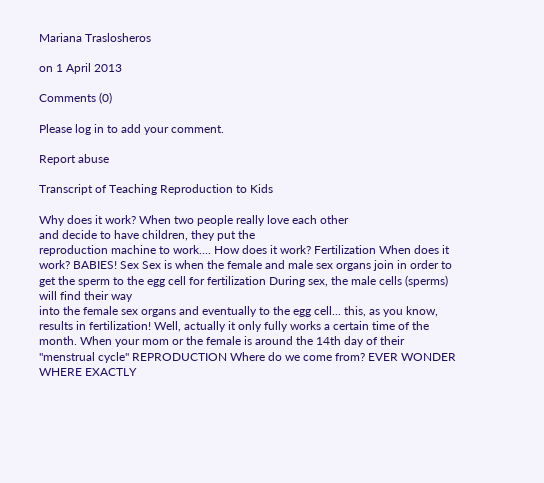Mariana Traslosheros

on 1 April 2013

Comments (0)

Please log in to add your comment.

Report abuse

Transcript of Teaching Reproduction to Kids

Why does it work? When two people really love each other
and decide to have children, they put the
reproduction machine to work.... How does it work? Fertilization When does it work? BABIES! Sex Sex is when the female and male sex organs join in order to get the sperm to the egg cell for fertilization During sex, the male cells (sperms) will find their way
into the female sex organs and eventually to the egg cell... this, as you know, results in fertilization! Well, actually it only fully works a certain time of the month. When your mom or the female is around the 14th day of their "menstrual cycle" REPRODUCTION Where do we come from? EVER WONDER WHERE EXACTLY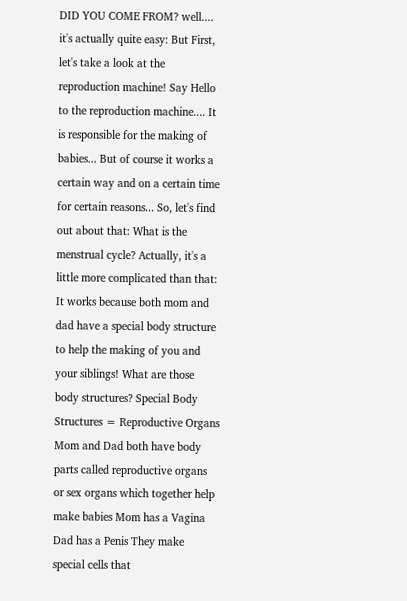DID YOU COME FROM? well.... it's actually quite easy: But First, let's take a look at the reproduction machine! Say Hello to the reproduction machine.... It is responsible for the making of babies... But of course it works a certain way and on a certain time for certain reasons... So, let's find out about that: What is the menstrual cycle? Actually, it's a little more complicated than that: It works because both mom and dad have a special body structure to help the making of you and your siblings! What are those body structures? Special Body Structures = Reproductive Organs Mom and Dad both have body parts called reproductive organs or sex organs which together help make babies Mom has a Vagina Dad has a Penis They make special cells that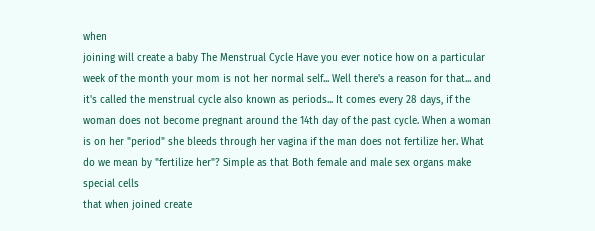when
joining will create a baby The Menstrual Cycle Have you ever notice how on a particular week of the month your mom is not her normal self... Well there's a reason for that... and it's called the menstrual cycle also known as periods... It comes every 28 days, if the woman does not become pregnant around the 14th day of the past cycle. When a woman is on her "period" she bleeds through her vagina if the man does not fertilize her. What do we mean by "fertilize her"? Simple as that Both female and male sex organs make special cells
that when joined create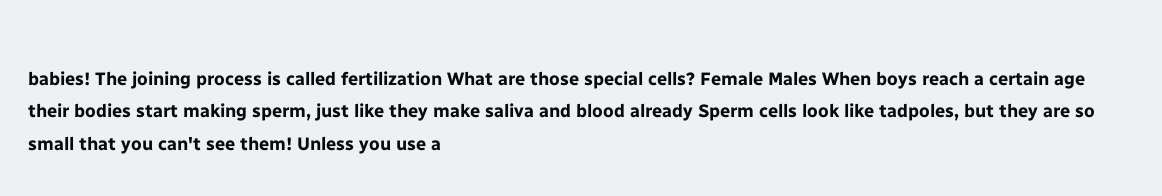babies! The joining process is called fertilization What are those special cells? Female Males When boys reach a certain age their bodies start making sperm, just like they make saliva and blood already Sperm cells look like tadpoles, but they are so small that you can't see them! Unless you use a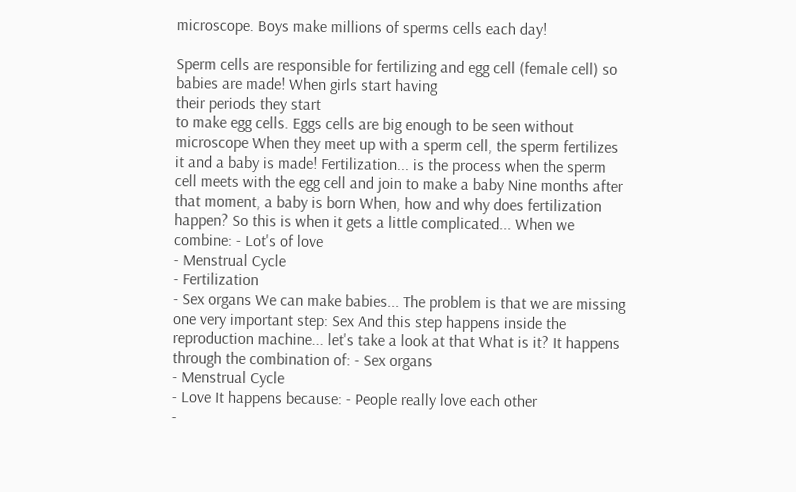microscope. Boys make millions of sperms cells each day!

Sperm cells are responsible for fertilizing and egg cell (female cell) so babies are made! When girls start having
their periods they start
to make egg cells. Eggs cells are big enough to be seen without microscope When they meet up with a sperm cell, the sperm fertilizes it and a baby is made! Fertilization... is the process when the sperm cell meets with the egg cell and join to make a baby Nine months after that moment, a baby is born When, how and why does fertilization happen? So this is when it gets a little complicated... When we combine: - Lot's of love
- Menstrual Cycle
- Fertilization
- Sex organs We can make babies... The problem is that we are missing one very important step: Sex And this step happens inside the reproduction machine... let's take a look at that What is it? It happens through the combination of: - Sex organs
- Menstrual Cycle
- Love It happens because: - People really love each other
-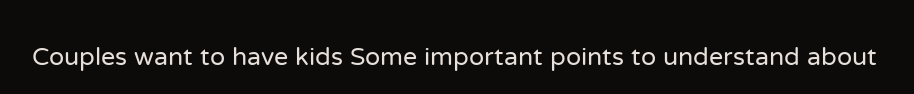Couples want to have kids Some important points to understand about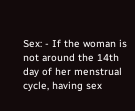Sex: - If the woman is not around the 14th day of her menstrual cycle, having sex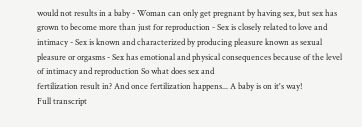would not results in a baby - Woman can only get pregnant by having sex, but sex has grown to become more than just for reproduction - Sex is closely related to love and intimacy - Sex is known and characterized by producing pleasure known as sexual pleasure or orgasms - Sex has emotional and physical consequences because of the level of intimacy and reproduction So what does sex and
fertilization result in? And once fertilization happens... A baby is on it's way!
Full transcript